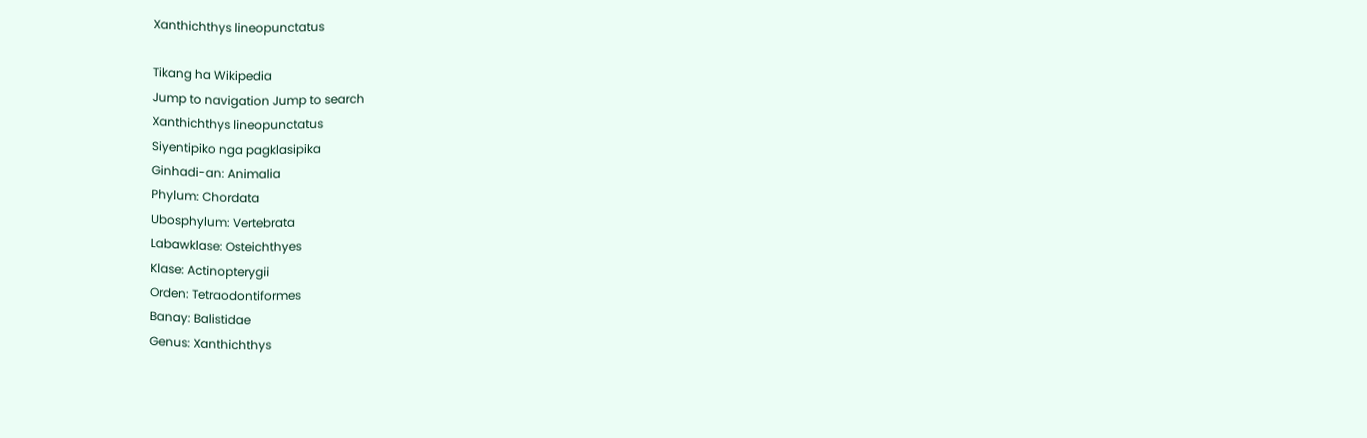Xanthichthys lineopunctatus

Tikang ha Wikipedia
Jump to navigation Jump to search
Xanthichthys lineopunctatus
Siyentipiko nga pagklasipika
Ginhadi-an: Animalia
Phylum: Chordata
Ubosphylum: Vertebrata
Labawklase: Osteichthyes
Klase: Actinopterygii
Orden: Tetraodontiformes
Banay: Balistidae
Genus: Xanthichthys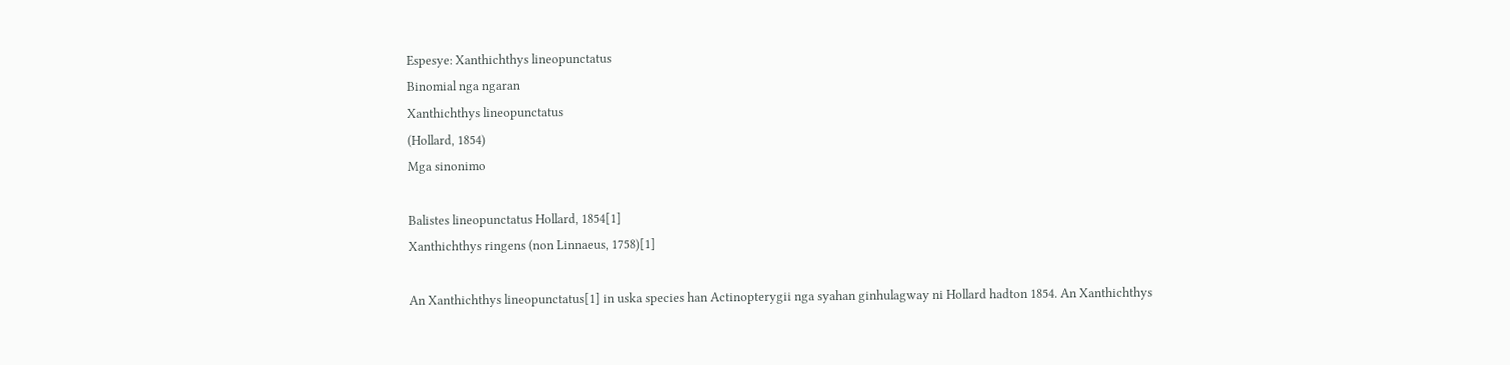Espesye: Xanthichthys lineopunctatus
Binomial nga ngaran
Xanthichthys lineopunctatus
(Hollard, 1854)
Mga sinonimo

Balistes lineopunctatus Hollard, 1854[1]
Xanthichthys ringens (non Linnaeus, 1758)[1]

An Xanthichthys lineopunctatus[1] in uska species han Actinopterygii nga syahan ginhulagway ni Hollard hadton 1854. An Xanthichthys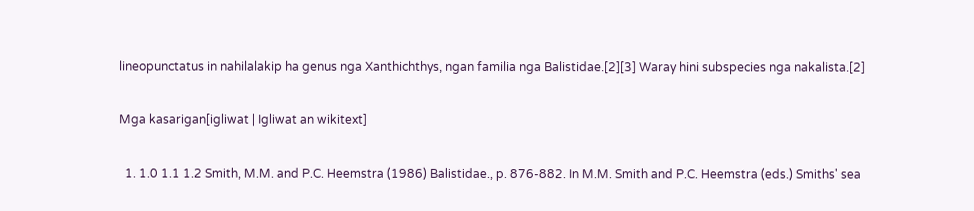lineopunctatus in nahilalakip ha genus nga Xanthichthys, ngan familia nga Balistidae.[2][3] Waray hini subspecies nga nakalista.[2]

Mga kasarigan[igliwat | Igliwat an wikitext]

  1. 1.0 1.1 1.2 Smith, M.M. and P.C. Heemstra (1986) Balistidae., p. 876-882. In M.M. Smith and P.C. Heemstra (eds.) Smiths' sea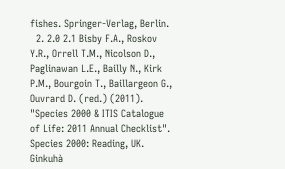fishes. Springer-Verlag, Berlin.
  2. 2.0 2.1 Bisby F.A., Roskov Y.R., Orrell T.M., Nicolson D., Paglinawan L.E., Bailly N., Kirk P.M., Bourgoin T., Baillargeon G., Ouvrard D. (red.) (2011). "Species 2000 & ITIS Catalogue of Life: 2011 Annual Checklist". Species 2000: Reading, UK. Ginkuhà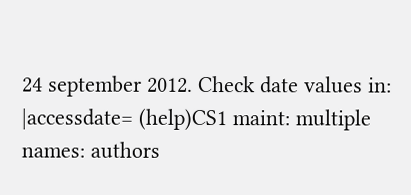24 september 2012. Check date values in: |accessdate= (help)CS1 maint: multiple names: authors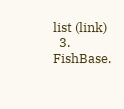list (link)
  3. FishBase.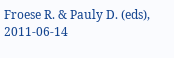Froese R. & Pauly D. (eds), 2011-06-14